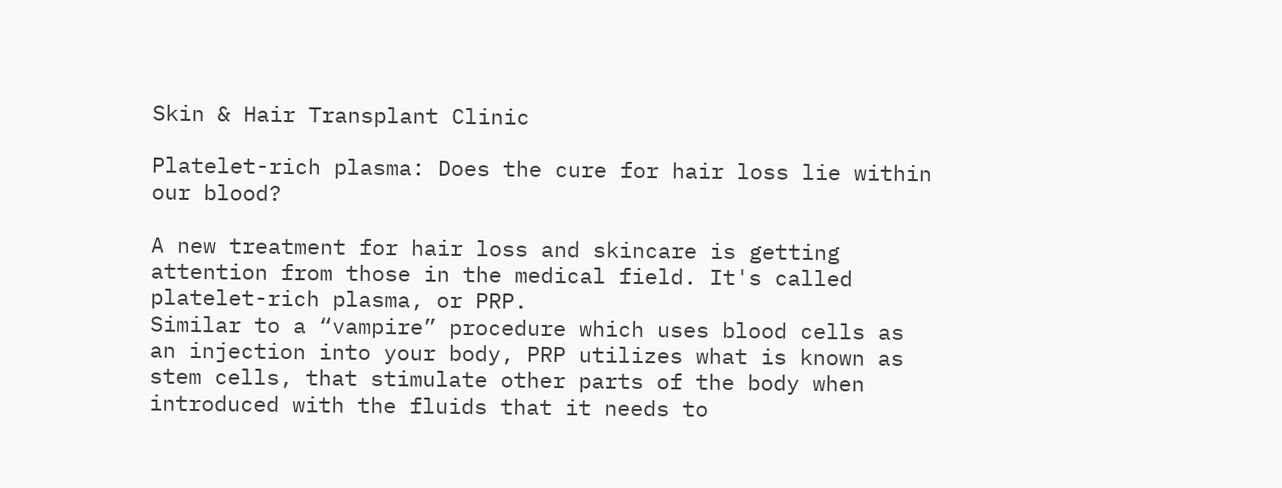Skin & Hair Transplant Clinic

Platelet-rich plasma: Does the cure for hair loss lie within our blood?

A new treatment for hair loss and skincare is getting attention from those in the medical field. It's called platelet-rich plasma, or PRP.
Similar to a “vampire” procedure which uses blood cells as an injection into your body, PRP utilizes what is known as stem cells, that stimulate other parts of the body when introduced with the fluids that it needs to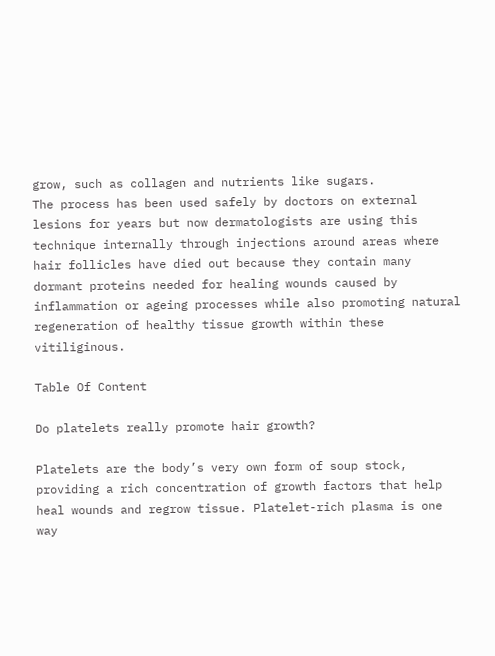grow, such as collagen and nutrients like sugars.
The process has been used safely by doctors on external lesions for years but now dermatologists are using this technique internally through injections around areas where hair follicles have died out because they contain many dormant proteins needed for healing wounds caused by inflammation or ageing processes while also promoting natural regeneration of healthy tissue growth within these vitiliginous.

Table Of Content

Do platelets really promote hair growth?

Platelets are the body’s very own form of soup stock, providing a rich concentration of growth factors that help heal wounds and regrow tissue. Platelet-rich plasma is one way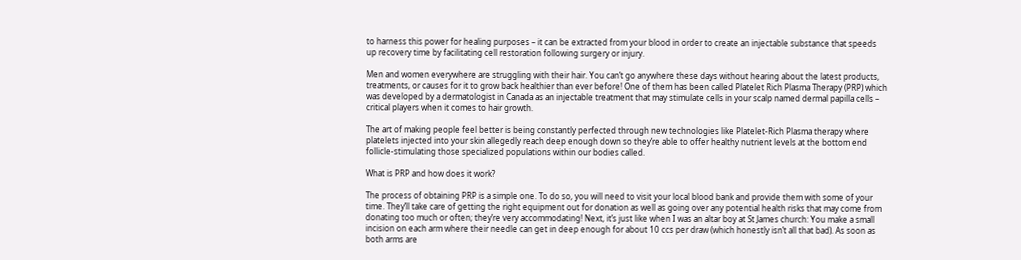to harness this power for healing purposes – it can be extracted from your blood in order to create an injectable substance that speeds up recovery time by facilitating cell restoration following surgery or injury.

Men and women everywhere are struggling with their hair. You can’t go anywhere these days without hearing about the latest products, treatments, or causes for it to grow back healthier than ever before! One of them has been called Platelet Rich Plasma Therapy (PRP) which was developed by a dermatologist in Canada as an injectable treatment that may stimulate cells in your scalp named dermal papilla cells – critical players when it comes to hair growth.

The art of making people feel better is being constantly perfected through new technologies like Platelet-Rich Plasma therapy where platelets injected into your skin allegedly reach deep enough down so they’re able to offer healthy nutrient levels at the bottom end follicle-stimulating those specialized populations within our bodies called.

What is PRP and how does it work?

The process of obtaining PRP is a simple one. To do so, you will need to visit your local blood bank and provide them with some of your time. They’ll take care of getting the right equipment out for donation as well as going over any potential health risks that may come from donating too much or often; they’re very accommodating! Next, it’s just like when I was an altar boy at St James church: You make a small incision on each arm where their needle can get in deep enough for about 10 ccs per draw (which honestly isn’t all that bad). As soon as both arms are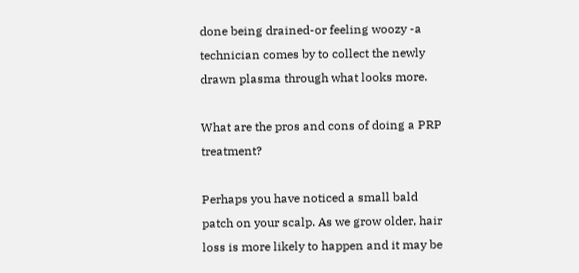done being drained-or feeling woozy -a technician comes by to collect the newly drawn plasma through what looks more.

What are the pros and cons of doing a PRP treatment?

Perhaps you have noticed a small bald patch on your scalp. As we grow older, hair loss is more likely to happen and it may be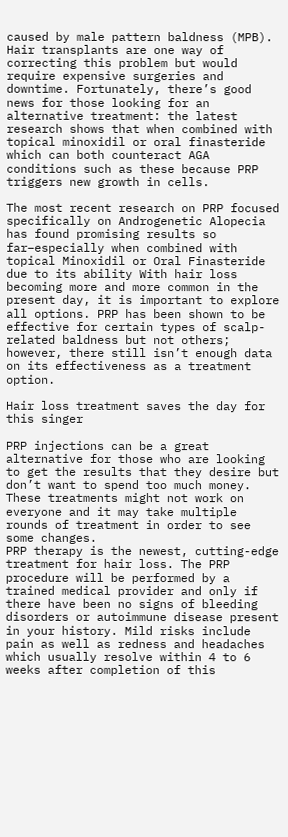caused by male pattern baldness (MPB). Hair transplants are one way of correcting this problem but would require expensive surgeries and downtime. Fortunately, there’s good news for those looking for an alternative treatment: the latest research shows that when combined with topical minoxidil or oral finasteride which can both counteract AGA conditions such as these because PRP triggers new growth in cells.

The most recent research on PRP focused specifically on Androgenetic Alopecia has found promising results so far–especially when combined with topical Minoxidil or Oral Finasteride due to its ability With hair loss becoming more and more common in the present day, it is important to explore all options. PRP has been shown to be effective for certain types of scalp-related baldness but not others; however, there still isn’t enough data on its effectiveness as a treatment option.

Hair loss treatment saves the day for this singer

PRP injections can be a great alternative for those who are looking to get the results that they desire but don’t want to spend too much money. These treatments might not work on everyone and it may take multiple rounds of treatment in order to see some changes.
PRP therapy is the newest, cutting-edge treatment for hair loss. The PRP procedure will be performed by a trained medical provider and only if there have been no signs of bleeding disorders or autoimmune disease present in your history. Mild risks include pain as well as redness and headaches which usually resolve within 4 to 6 weeks after completion of this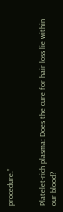procedure.”


Platelet-rich plasma: Does the cure for hair loss lie within our blood?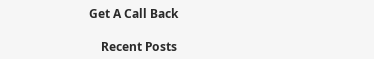Get A Call Back

    Recent Posts